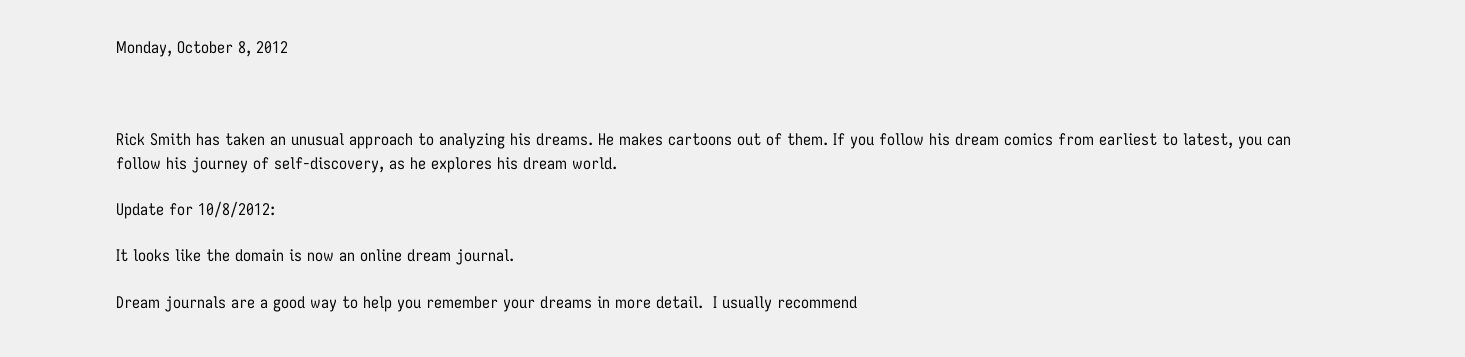Monday, October 8, 2012



Rick Smith has taken an unusual approach to analyzing his dreams. He makes cartoons out of them. If you follow his dream comics from earliest to latest, you can follow his journey of self-discovery, as he explores his dream world.

Update for 10/8/2012:

It looks like the domain is now an online dream journal.

Dream journals are a good way to help you remember your dreams in more detail.  I usually recommend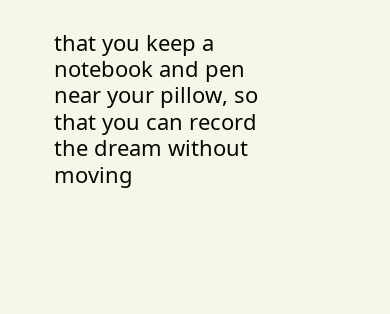that you keep a notebook and pen near your pillow, so that you can record the dream without moving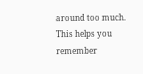around too much.  This helps you remember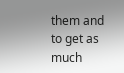them and to get as much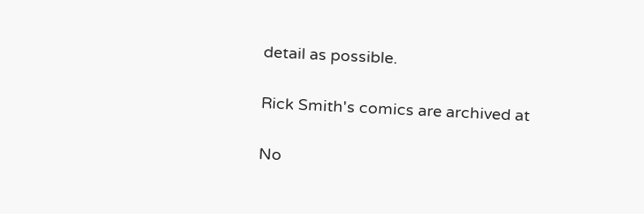detail as possible.

Rick Smith's comics are archived at

No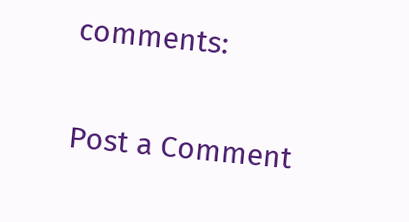comments:

Post a Comment